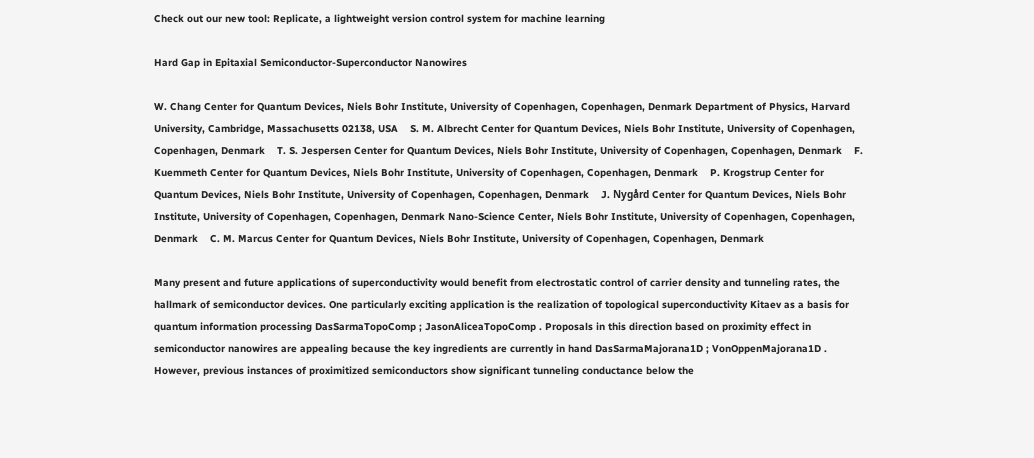Check out our new tool: Replicate, a lightweight version control system for machine learning

Hard Gap in Epitaxial Semiconductor-Superconductor Nanowires

W. Chang Center for Quantum Devices, Niels Bohr Institute, University of Copenhagen, Copenhagen, Denmark Department of Physics, Harvard University, Cambridge, Massachusetts 02138, USA    S. M. Albrecht Center for Quantum Devices, Niels Bohr Institute, University of Copenhagen, Copenhagen, Denmark    T. S. Jespersen Center for Quantum Devices, Niels Bohr Institute, University of Copenhagen, Copenhagen, Denmark    F. Kuemmeth Center for Quantum Devices, Niels Bohr Institute, University of Copenhagen, Copenhagen, Denmark    P. Krogstrup Center for Quantum Devices, Niels Bohr Institute, University of Copenhagen, Copenhagen, Denmark    J. Nygård Center for Quantum Devices, Niels Bohr Institute, University of Copenhagen, Copenhagen, Denmark Nano-Science Center, Niels Bohr Institute, University of Copenhagen, Copenhagen, Denmark    C. M. Marcus Center for Quantum Devices, Niels Bohr Institute, University of Copenhagen, Copenhagen, Denmark

Many present and future applications of superconductivity would benefit from electrostatic control of carrier density and tunneling rates, the hallmark of semiconductor devices. One particularly exciting application is the realization of topological superconductivity Kitaev as a basis for quantum information processing DasSarmaTopoComp ; JasonAliceaTopoComp . Proposals in this direction based on proximity effect in semiconductor nanowires are appealing because the key ingredients are currently in hand DasSarmaMajorana1D ; VonOppenMajorana1D . However, previous instances of proximitized semiconductors show significant tunneling conductance below the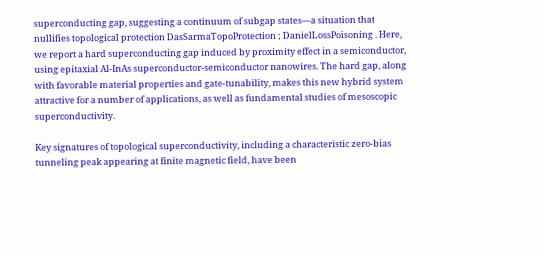superconducting gap, suggesting a continuum of subgap states—a situation that nullifies topological protection DasSarmaTopoProtection ; DanielLossPoisoning . Here, we report a hard superconducting gap induced by proximity effect in a semiconductor, using epitaxial Al-InAs superconductor-semiconductor nanowires. The hard gap, along with favorable material properties and gate-tunability, makes this new hybrid system attractive for a number of applications, as well as fundamental studies of mesoscopic superconductivity.

Key signatures of topological superconductivity, including a characteristic zero-bias tunneling peak appearing at finite magnetic field, have been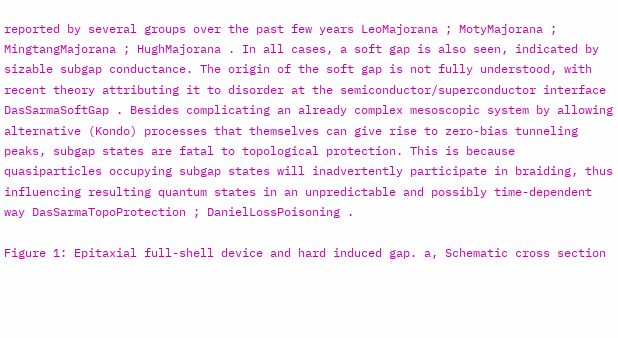reported by several groups over the past few years LeoMajorana ; MotyMajorana ; MingtangMajorana ; HughMajorana . In all cases, a soft gap is also seen, indicated by sizable subgap conductance. The origin of the soft gap is not fully understood, with recent theory attributing it to disorder at the semiconductor/superconductor interface DasSarmaSoftGap . Besides complicating an already complex mesoscopic system by allowing alternative (Kondo) processes that themselves can give rise to zero-bias tunneling peaks, subgap states are fatal to topological protection. This is because quasiparticles occupying subgap states will inadvertently participate in braiding, thus influencing resulting quantum states in an unpredictable and possibly time-dependent way DasSarmaTopoProtection ; DanielLossPoisoning .

Figure 1: Epitaxial full-shell device and hard induced gap. a, Schematic cross section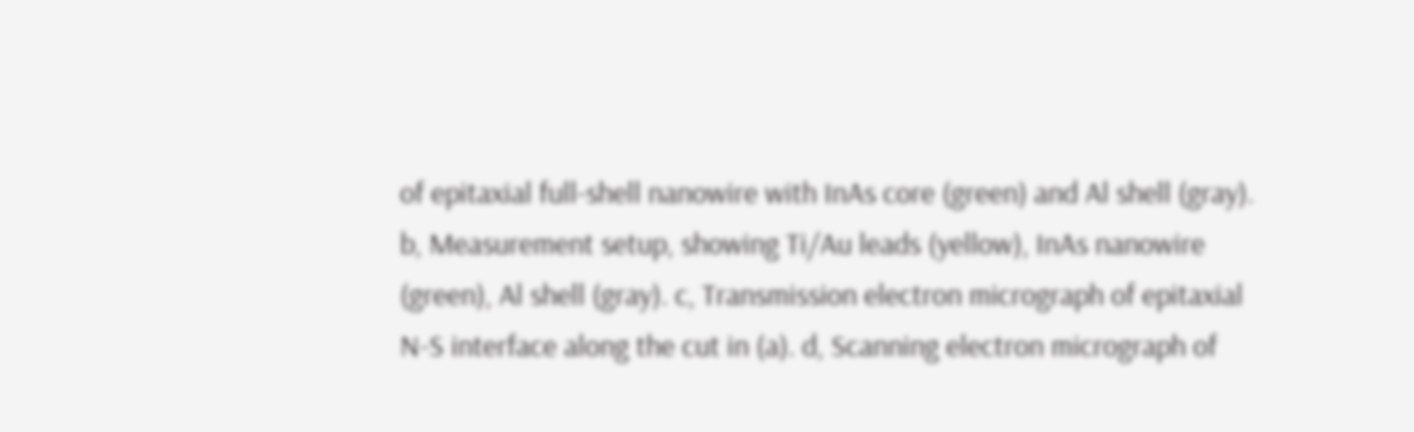of epitaxial full-shell nanowire with InAs core (green) and Al shell (gray). b, Measurement setup, showing Ti/Au leads (yellow), InAs nanowire (green), Al shell (gray). c, Transmission electron micrograph of epitaxial N-S interface along the cut in (a). d, Scanning electron micrograph of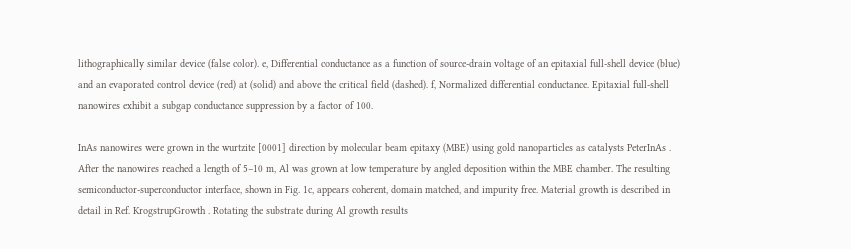lithographically similar device (false color). e, Differential conductance as a function of source-drain voltage of an epitaxial full-shell device (blue) and an evaporated control device (red) at (solid) and above the critical field (dashed). f, Normalized differential conductance. Epitaxial full-shell nanowires exhibit a subgap conductance suppression by a factor of 100.

InAs nanowires were grown in the wurtzite [0001] direction by molecular beam epitaxy (MBE) using gold nanoparticles as catalysts PeterInAs . After the nanowires reached a length of 5–10 m, Al was grown at low temperature by angled deposition within the MBE chamber. The resulting semiconductor-superconductor interface, shown in Fig. 1c, appears coherent, domain matched, and impurity free. Material growth is described in detail in Ref. KrogstrupGrowth . Rotating the substrate during Al growth results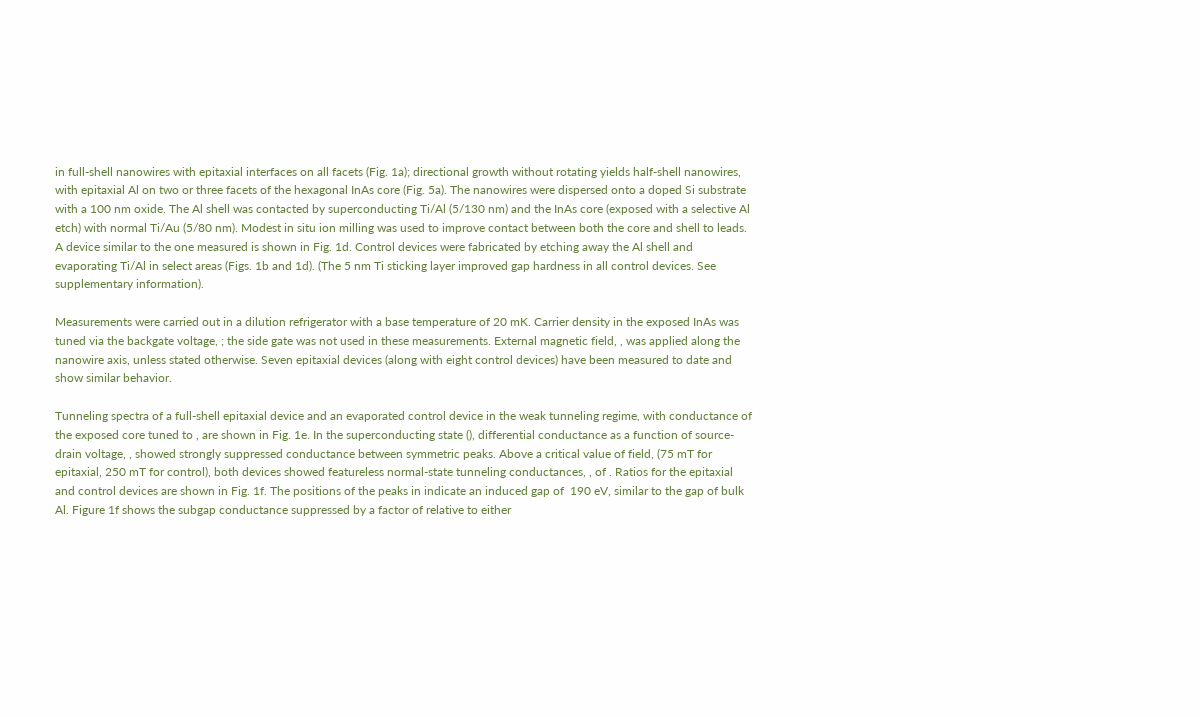in full-shell nanowires with epitaxial interfaces on all facets (Fig. 1a); directional growth without rotating yields half-shell nanowires, with epitaxial Al on two or three facets of the hexagonal InAs core (Fig. 5a). The nanowires were dispersed onto a doped Si substrate with a 100 nm oxide. The Al shell was contacted by superconducting Ti/Al (5/130 nm) and the InAs core (exposed with a selective Al etch) with normal Ti/Au (5/80 nm). Modest in situ ion milling was used to improve contact between both the core and shell to leads. A device similar to the one measured is shown in Fig. 1d. Control devices were fabricated by etching away the Al shell and evaporating Ti/Al in select areas (Figs. 1b and 1d). (The 5 nm Ti sticking layer improved gap hardness in all control devices. See supplementary information).

Measurements were carried out in a dilution refrigerator with a base temperature of 20 mK. Carrier density in the exposed InAs was tuned via the backgate voltage, ; the side gate was not used in these measurements. External magnetic field, , was applied along the nanowire axis, unless stated otherwise. Seven epitaxial devices (along with eight control devices) have been measured to date and show similar behavior.

Tunneling spectra of a full-shell epitaxial device and an evaporated control device in the weak tunneling regime, with conductance of the exposed core tuned to , are shown in Fig. 1e. In the superconducting state (), differential conductance as a function of source-drain voltage, , showed strongly suppressed conductance between symmetric peaks. Above a critical value of field, (75 mT for epitaxial, 250 mT for control), both devices showed featureless normal-state tunneling conductances, , of . Ratios for the epitaxial and control devices are shown in Fig. 1f. The positions of the peaks in indicate an induced gap of  190 eV, similar to the gap of bulk Al. Figure 1f shows the subgap conductance suppressed by a factor of relative to either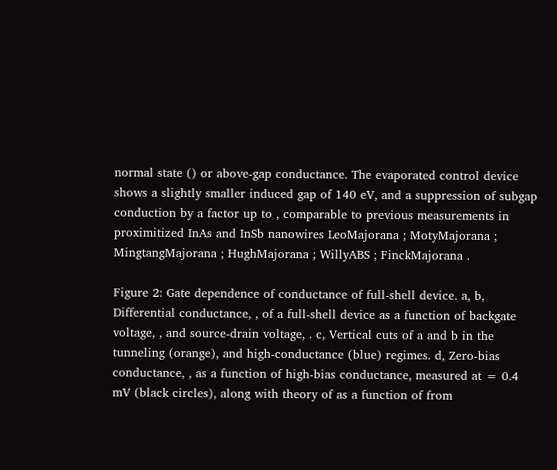normal state () or above-gap conductance. The evaporated control device shows a slightly smaller induced gap of 140 eV, and a suppression of subgap conduction by a factor up to , comparable to previous measurements in proximitized InAs and InSb nanowires LeoMajorana ; MotyMajorana ; MingtangMajorana ; HughMajorana ; WillyABS ; FinckMajorana .

Figure 2: Gate dependence of conductance of full-shell device. a, b, Differential conductance, , of a full-shell device as a function of backgate voltage, , and source-drain voltage, . c, Vertical cuts of a and b in the tunneling (orange), and high-conductance (blue) regimes. d, Zero-bias conductance, , as a function of high-bias conductance, measured at = 0.4 mV (black circles), along with theory of as a function of from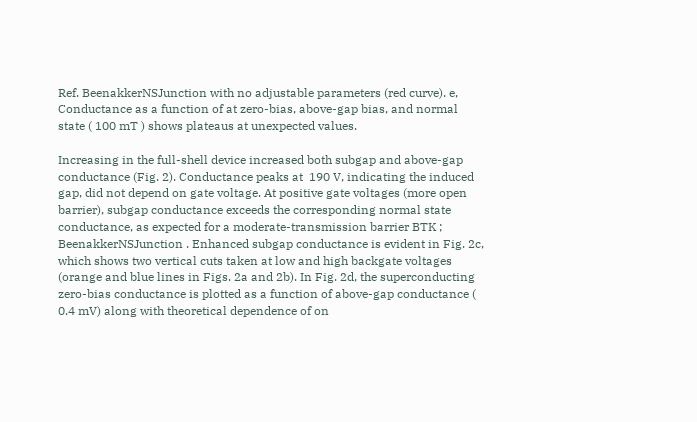Ref. BeenakkerNSJunction with no adjustable parameters (red curve). e, Conductance as a function of at zero-bias, above-gap bias, and normal state ( 100 mT ) shows plateaus at unexpected values.

Increasing in the full-shell device increased both subgap and above-gap conductance (Fig. 2). Conductance peaks at  190 V, indicating the induced gap, did not depend on gate voltage. At positive gate voltages (more open barrier), subgap conductance exceeds the corresponding normal state conductance, as expected for a moderate-transmission barrier BTK ; BeenakkerNSJunction . Enhanced subgap conductance is evident in Fig. 2c, which shows two vertical cuts taken at low and high backgate voltages (orange and blue lines in Figs. 2a and 2b). In Fig. 2d, the superconducting zero-bias conductance is plotted as a function of above-gap conductance ( 0.4 mV) along with theoretical dependence of on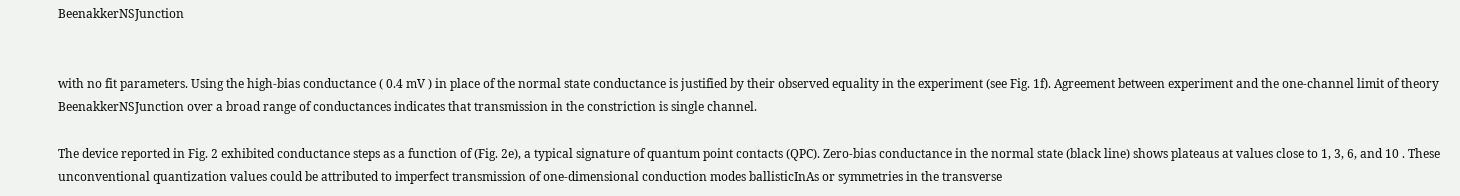BeenakkerNSJunction


with no fit parameters. Using the high-bias conductance ( 0.4 mV ) in place of the normal state conductance is justified by their observed equality in the experiment (see Fig. 1f). Agreement between experiment and the one-channel limit of theory BeenakkerNSJunction over a broad range of conductances indicates that transmission in the constriction is single channel.

The device reported in Fig. 2 exhibited conductance steps as a function of (Fig. 2e), a typical signature of quantum point contacts (QPC). Zero-bias conductance in the normal state (black line) shows plateaus at values close to 1, 3, 6, and 10 . These unconventional quantization values could be attributed to imperfect transmission of one-dimensional conduction modes ballisticInAs or symmetries in the transverse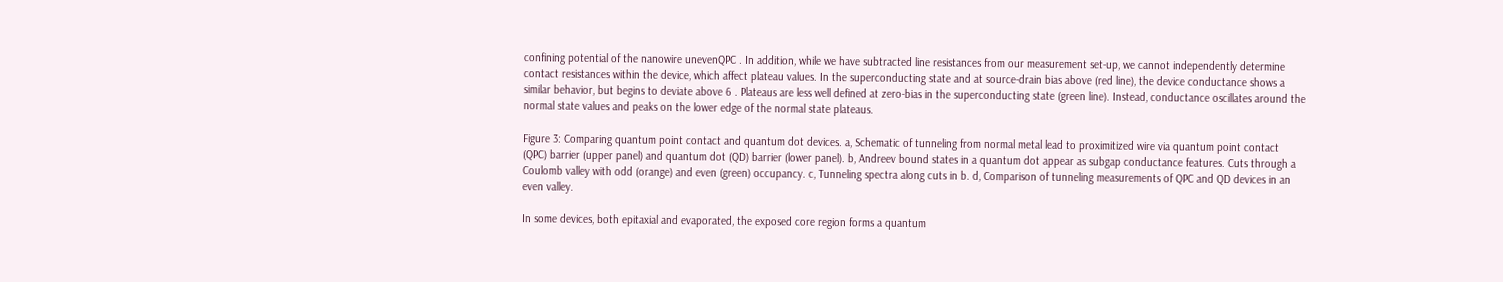confining potential of the nanowire unevenQPC . In addition, while we have subtracted line resistances from our measurement set-up, we cannot independently determine contact resistances within the device, which affect plateau values. In the superconducting state and at source-drain bias above (red line), the device conductance shows a similar behavior, but begins to deviate above 6 . Plateaus are less well defined at zero-bias in the superconducting state (green line). Instead, conductance oscillates around the normal state values and peaks on the lower edge of the normal state plateaus.

Figure 3: Comparing quantum point contact and quantum dot devices. a, Schematic of tunneling from normal metal lead to proximitized wire via quantum point contact (QPC) barrier (upper panel) and quantum dot (QD) barrier (lower panel). b, Andreev bound states in a quantum dot appear as subgap conductance features. Cuts through a Coulomb valley with odd (orange) and even (green) occupancy. c, Tunneling spectra along cuts in b. d, Comparison of tunneling measurements of QPC and QD devices in an even valley.

In some devices, both epitaxial and evaporated, the exposed core region forms a quantum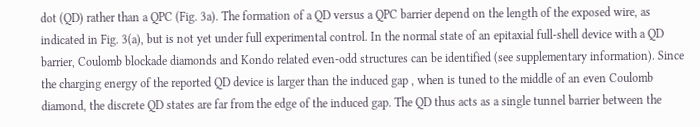dot (QD) rather than a QPC (Fig. 3a). The formation of a QD versus a QPC barrier depend on the length of the exposed wire, as indicated in Fig. 3(a), but is not yet under full experimental control. In the normal state of an epitaxial full-shell device with a QD barrier, Coulomb blockade diamonds and Kondo related even-odd structures can be identified (see supplementary information). Since the charging energy of the reported QD device is larger than the induced gap , when is tuned to the middle of an even Coulomb diamond, the discrete QD states are far from the edge of the induced gap. The QD thus acts as a single tunnel barrier between the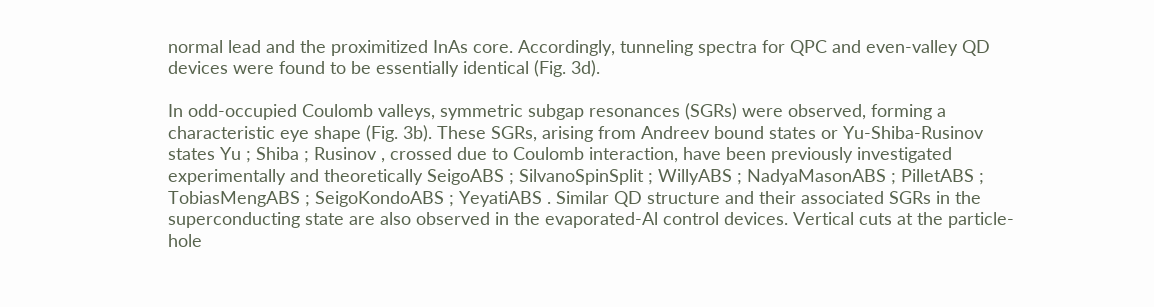normal lead and the proximitized InAs core. Accordingly, tunneling spectra for QPC and even-valley QD devices were found to be essentially identical (Fig. 3d).

In odd-occupied Coulomb valleys, symmetric subgap resonances (SGRs) were observed, forming a characteristic eye shape (Fig. 3b). These SGRs, arising from Andreev bound states or Yu-Shiba-Rusinov states Yu ; Shiba ; Rusinov , crossed due to Coulomb interaction, have been previously investigated experimentally and theoretically SeigoABS ; SilvanoSpinSplit ; WillyABS ; NadyaMasonABS ; PilletABS ; TobiasMengABS ; SeigoKondoABS ; YeyatiABS . Similar QD structure and their associated SGRs in the superconducting state are also observed in the evaporated-Al control devices. Vertical cuts at the particle-hole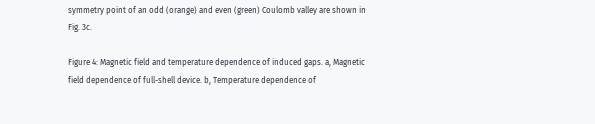symmetry point of an odd (orange) and even (green) Coulomb valley are shown in Fig. 3c.

Figure 4: Magnetic field and temperature dependence of induced gaps. a, Magnetic field dependence of full-shell device. b, Temperature dependence of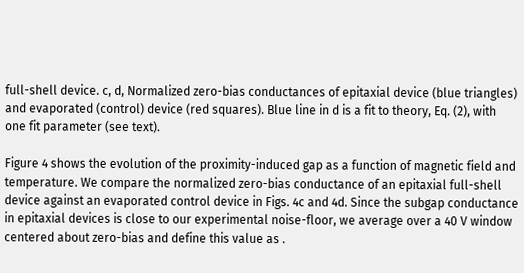full-shell device. c, d, Normalized zero-bias conductances of epitaxial device (blue triangles) and evaporated (control) device (red squares). Blue line in d is a fit to theory, Eq. (2), with one fit parameter (see text).

Figure 4 shows the evolution of the proximity-induced gap as a function of magnetic field and temperature. We compare the normalized zero-bias conductance of an epitaxial full-shell device against an evaporated control device in Figs. 4c and 4d. Since the subgap conductance in epitaxial devices is close to our experimental noise-floor, we average over a 40 V window centered about zero-bias and define this value as .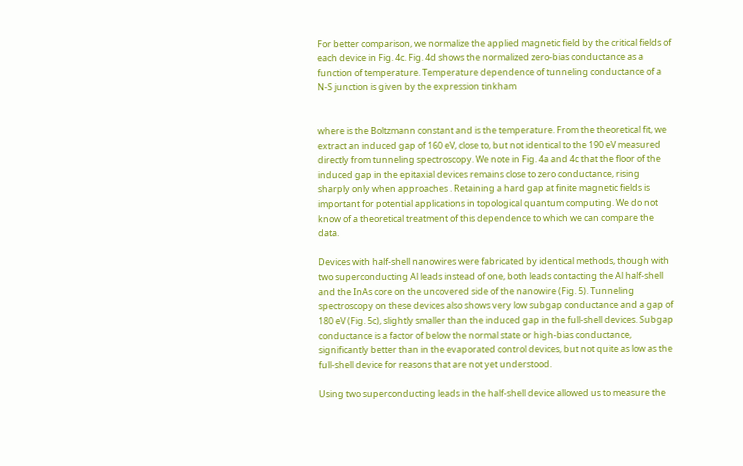For better comparison, we normalize the applied magnetic field by the critical fields of each device in Fig. 4c. Fig. 4d shows the normalized zero-bias conductance as a function of temperature. Temperature dependence of tunneling conductance of a N-S junction is given by the expression tinkham


where is the Boltzmann constant and is the temperature. From the theoretical fit, we extract an induced gap of 160 eV, close to, but not identical to the 190 eV measured directly from tunneling spectroscopy. We note in Fig. 4a and 4c that the floor of the induced gap in the epitaxial devices remains close to zero conductance, rising sharply only when approaches . Retaining a hard gap at finite magnetic fields is important for potential applications in topological quantum computing. We do not know of a theoretical treatment of this dependence to which we can compare the data.

Devices with half-shell nanowires were fabricated by identical methods, though with two superconducting Al leads instead of one, both leads contacting the Al half-shell and the InAs core on the uncovered side of the nanowire (Fig. 5). Tunneling spectroscopy on these devices also shows very low subgap conductance and a gap of 180 eV (Fig. 5c), slightly smaller than the induced gap in the full-shell devices. Subgap conductance is a factor of below the normal state or high-bias conductance, significantly better than in the evaporated control devices, but not quite as low as the full-shell device for reasons that are not yet understood.

Using two superconducting leads in the half-shell device allowed us to measure the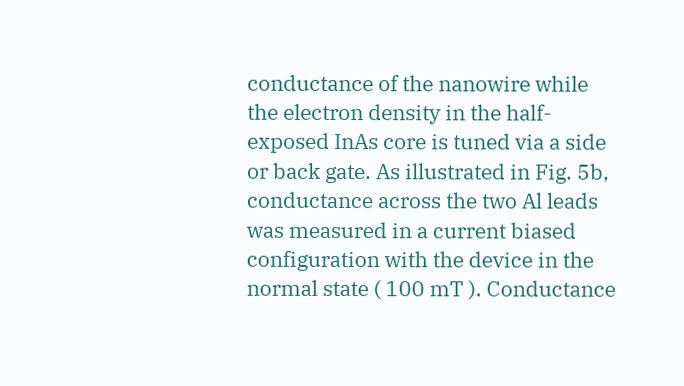conductance of the nanowire while the electron density in the half-exposed InAs core is tuned via a side or back gate. As illustrated in Fig. 5b, conductance across the two Al leads was measured in a current biased configuration with the device in the normal state ( 100 mT ). Conductance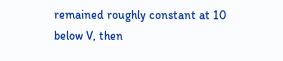remained roughly constant at 10 below V, then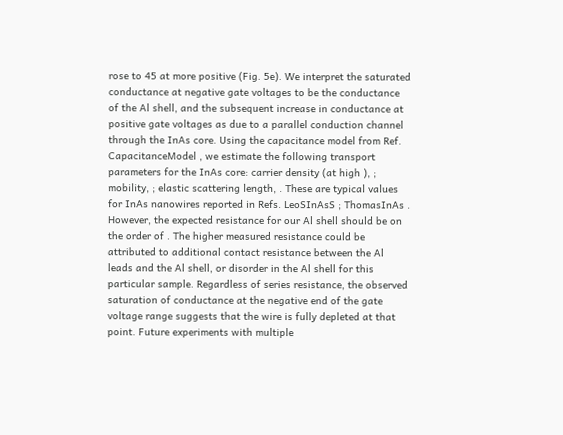rose to 45 at more positive (Fig. 5e). We interpret the saturated conductance at negative gate voltages to be the conductance of the Al shell, and the subsequent increase in conductance at positive gate voltages as due to a parallel conduction channel through the InAs core. Using the capacitance model from Ref. CapacitanceModel , we estimate the following transport parameters for the InAs core: carrier density (at high ), ; mobility, ; elastic scattering length, . These are typical values for InAs nanowires reported in Refs. LeoSInAsS ; ThomasInAs . However, the expected resistance for our Al shell should be on the order of . The higher measured resistance could be attributed to additional contact resistance between the Al leads and the Al shell, or disorder in the Al shell for this particular sample. Regardless of series resistance, the observed saturation of conductance at the negative end of the gate voltage range suggests that the wire is fully depleted at that point. Future experiments with multiple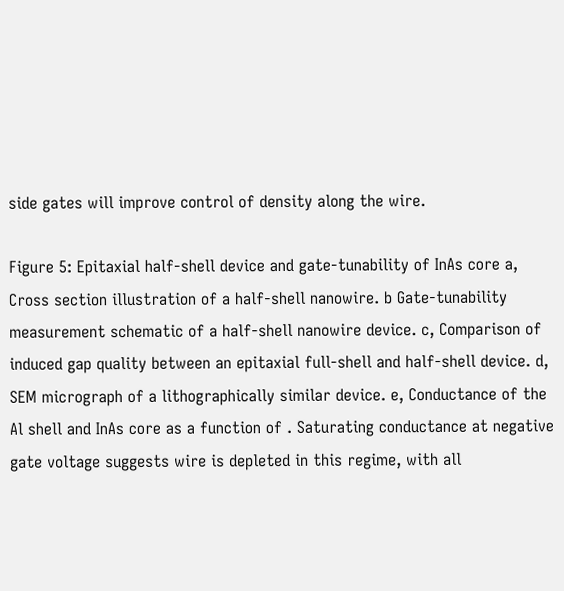side gates will improve control of density along the wire.

Figure 5: Epitaxial half-shell device and gate-tunability of InAs core a, Cross section illustration of a half-shell nanowire. b Gate-tunability measurement schematic of a half-shell nanowire device. c, Comparison of induced gap quality between an epitaxial full-shell and half-shell device. d, SEM micrograph of a lithographically similar device. e, Conductance of the Al shell and InAs core as a function of . Saturating conductance at negative gate voltage suggests wire is depleted in this regime, with all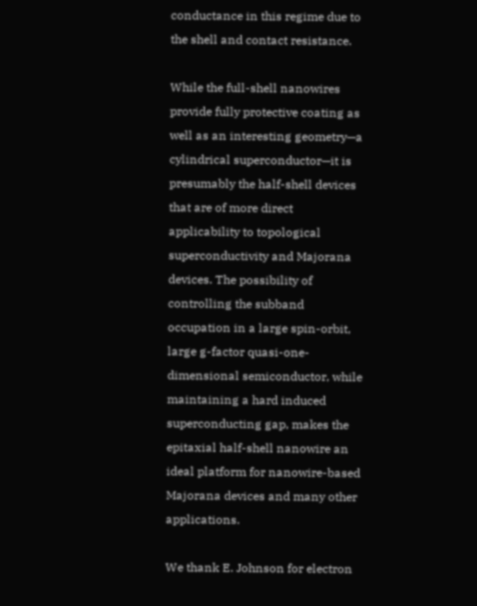conductance in this regime due to the shell and contact resistance.

While the full-shell nanowires provide fully protective coating as well as an interesting geometry—a cylindrical superconductor—it is presumably the half-shell devices that are of more direct applicability to topological superconductivity and Majorana devices. The possibility of controlling the subband occupation in a large spin-orbit, large g-factor quasi-one-dimensional semiconductor, while maintaining a hard induced superconducting gap, makes the epitaxial half-shell nanowire an ideal platform for nanowire-based Majorana devices and many other applications.

We thank E. Johnson for electron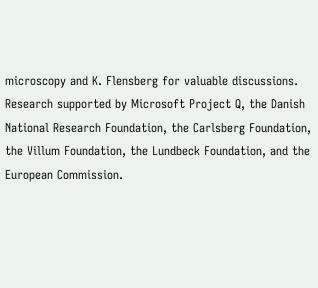microscopy and K. Flensberg for valuable discussions. Research supported by Microsoft Project Q, the Danish National Research Foundation, the Carlsberg Foundation, the Villum Foundation, the Lundbeck Foundation, and the European Commission.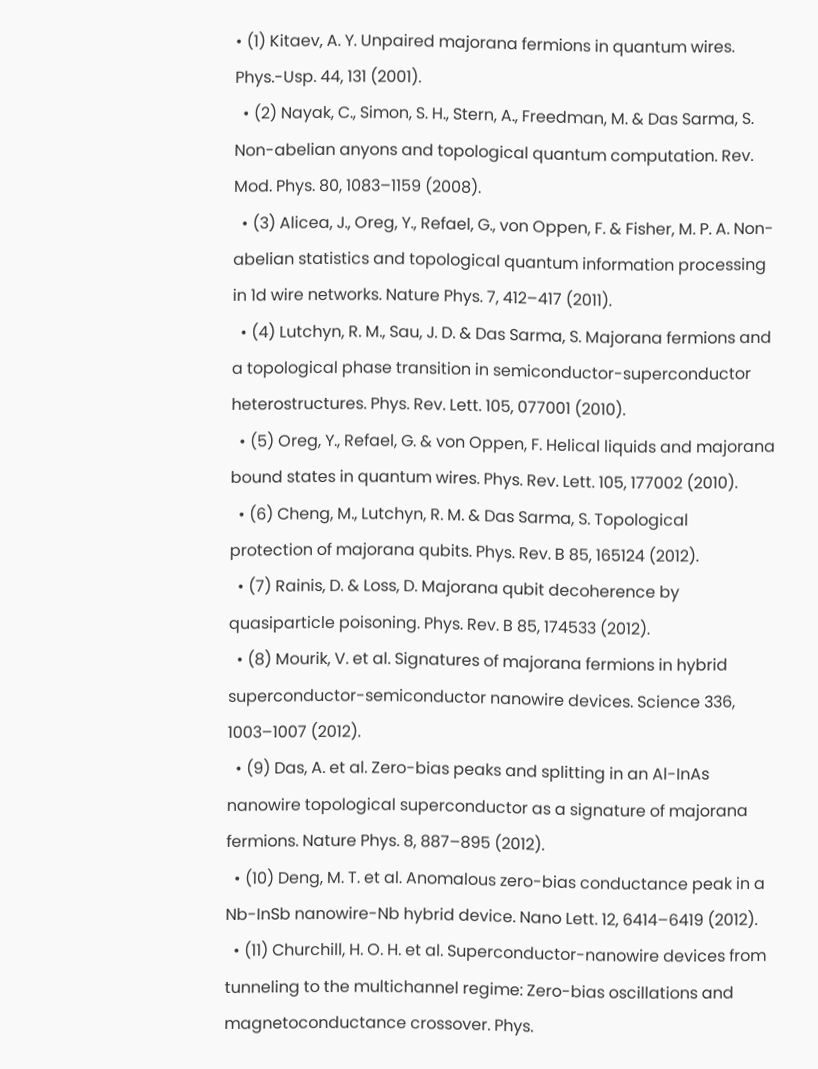• (1) Kitaev, A. Y. Unpaired majorana fermions in quantum wires. Phys.-Usp. 44, 131 (2001).
  • (2) Nayak, C., Simon, S. H., Stern, A., Freedman, M. & Das Sarma, S. Non-abelian anyons and topological quantum computation. Rev. Mod. Phys. 80, 1083–1159 (2008).
  • (3) Alicea, J., Oreg, Y., Refael, G., von Oppen, F. & Fisher, M. P. A. Non-abelian statistics and topological quantum information processing in 1d wire networks. Nature Phys. 7, 412–417 (2011).
  • (4) Lutchyn, R. M., Sau, J. D. & Das Sarma, S. Majorana fermions and a topological phase transition in semiconductor-superconductor heterostructures. Phys. Rev. Lett. 105, 077001 (2010).
  • (5) Oreg, Y., Refael, G. & von Oppen, F. Helical liquids and majorana bound states in quantum wires. Phys. Rev. Lett. 105, 177002 (2010).
  • (6) Cheng, M., Lutchyn, R. M. & Das Sarma, S. Topological protection of majorana qubits. Phys. Rev. B 85, 165124 (2012).
  • (7) Rainis, D. & Loss, D. Majorana qubit decoherence by quasiparticle poisoning. Phys. Rev. B 85, 174533 (2012).
  • (8) Mourik, V. et al. Signatures of majorana fermions in hybrid superconductor-semiconductor nanowire devices. Science 336, 1003–1007 (2012).
  • (9) Das, A. et al. Zero-bias peaks and splitting in an Al-InAs nanowire topological superconductor as a signature of majorana fermions. Nature Phys. 8, 887–895 (2012).
  • (10) Deng, M. T. et al. Anomalous zero-bias conductance peak in a Nb-InSb nanowire-Nb hybrid device. Nano Lett. 12, 6414–6419 (2012).
  • (11) Churchill, H. O. H. et al. Superconductor-nanowire devices from tunneling to the multichannel regime: Zero-bias oscillations and magnetoconductance crossover. Phys.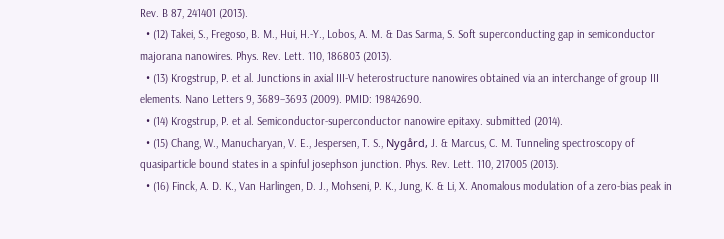Rev. B 87, 241401 (2013).
  • (12) Takei, S., Fregoso, B. M., Hui, H.-Y., Lobos, A. M. & Das Sarma, S. Soft superconducting gap in semiconductor majorana nanowires. Phys. Rev. Lett. 110, 186803 (2013).
  • (13) Krogstrup, P. et al. Junctions in axial III-V heterostructure nanowires obtained via an interchange of group III elements. Nano Letters 9, 3689–3693 (2009). PMID: 19842690.
  • (14) Krogstrup, P. et al. Semiconductor-superconductor nanowire epitaxy. submitted (2014).
  • (15) Chang, W., Manucharyan, V. E., Jespersen, T. S., Nygård, J. & Marcus, C. M. Tunneling spectroscopy of quasiparticle bound states in a spinful josephson junction. Phys. Rev. Lett. 110, 217005 (2013).
  • (16) Finck, A. D. K., Van Harlingen, D. J., Mohseni, P. K., Jung, K. & Li, X. Anomalous modulation of a zero-bias peak in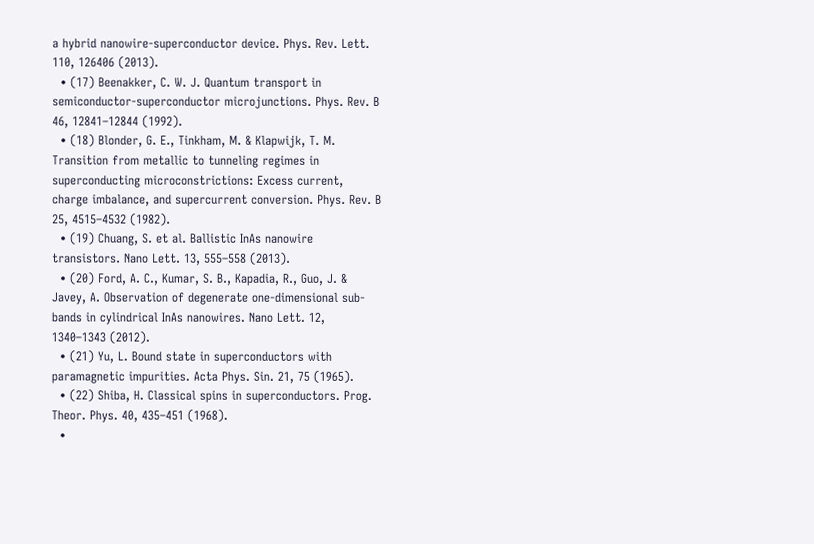a hybrid nanowire-superconductor device. Phys. Rev. Lett. 110, 126406 (2013).
  • (17) Beenakker, C. W. J. Quantum transport in semiconductor-superconductor microjunctions. Phys. Rev. B 46, 12841–12844 (1992).
  • (18) Blonder, G. E., Tinkham, M. & Klapwijk, T. M. Transition from metallic to tunneling regimes in superconducting microconstrictions: Excess current, charge imbalance, and supercurrent conversion. Phys. Rev. B 25, 4515–4532 (1982).
  • (19) Chuang, S. et al. Ballistic InAs nanowire transistors. Nano Lett. 13, 555–558 (2013).
  • (20) Ford, A. C., Kumar, S. B., Kapadia, R., Guo, J. & Javey, A. Observation of degenerate one-dimensional sub-bands in cylindrical InAs nanowires. Nano Lett. 12, 1340–1343 (2012).
  • (21) Yu, L. Bound state in superconductors with paramagnetic impurities. Acta Phys. Sin. 21, 75 (1965).
  • (22) Shiba, H. Classical spins in superconductors. Prog. Theor. Phys. 40, 435–451 (1968).
  •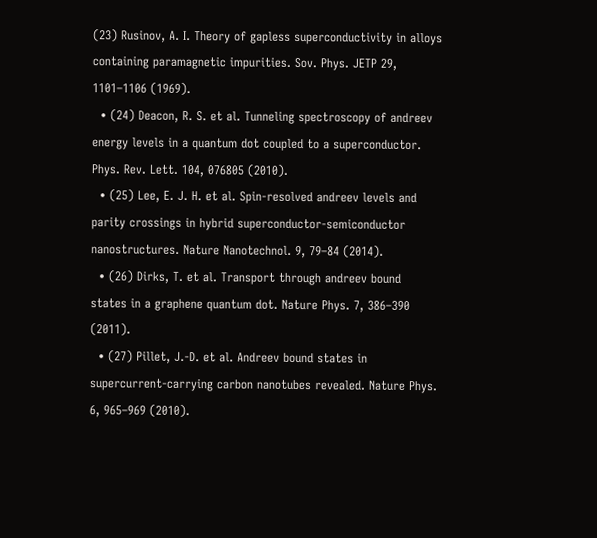(23) Rusinov, A. I. Theory of gapless superconductivity in alloys containing paramagnetic impurities. Sov. Phys. JETP 29, 1101–1106 (1969).
  • (24) Deacon, R. S. et al. Tunneling spectroscopy of andreev energy levels in a quantum dot coupled to a superconductor. Phys. Rev. Lett. 104, 076805 (2010).
  • (25) Lee, E. J. H. et al. Spin-resolved andreev levels and parity crossings in hybrid superconductor-semiconductor nanostructures. Nature Nanotechnol. 9, 79–84 (2014).
  • (26) Dirks, T. et al. Transport through andreev bound states in a graphene quantum dot. Nature Phys. 7, 386–390 (2011).
  • (27) Pillet, J.-D. et al. Andreev bound states in supercurrent-carrying carbon nanotubes revealed. Nature Phys. 6, 965–969 (2010).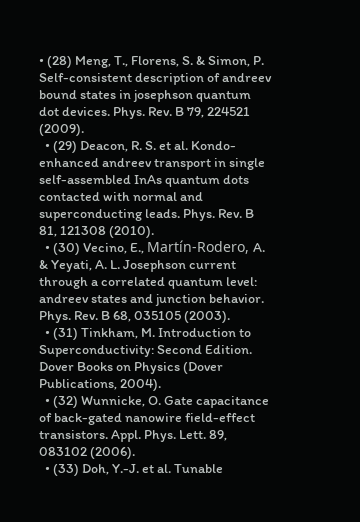• (28) Meng, T., Florens, S. & Simon, P. Self-consistent description of andreev bound states in josephson quantum dot devices. Phys. Rev. B 79, 224521 (2009).
  • (29) Deacon, R. S. et al. Kondo-enhanced andreev transport in single self-assembled InAs quantum dots contacted with normal and superconducting leads. Phys. Rev. B 81, 121308 (2010).
  • (30) Vecino, E., Martín-Rodero, A. & Yeyati, A. L. Josephson current through a correlated quantum level: andreev states and junction behavior. Phys. Rev. B 68, 035105 (2003).
  • (31) Tinkham, M. Introduction to Superconductivity: Second Edition. Dover Books on Physics (Dover Publications, 2004).
  • (32) Wunnicke, O. Gate capacitance of back-gated nanowire field-effect transistors. Appl. Phys. Lett. 89, 083102 (2006).
  • (33) Doh, Y.-J. et al. Tunable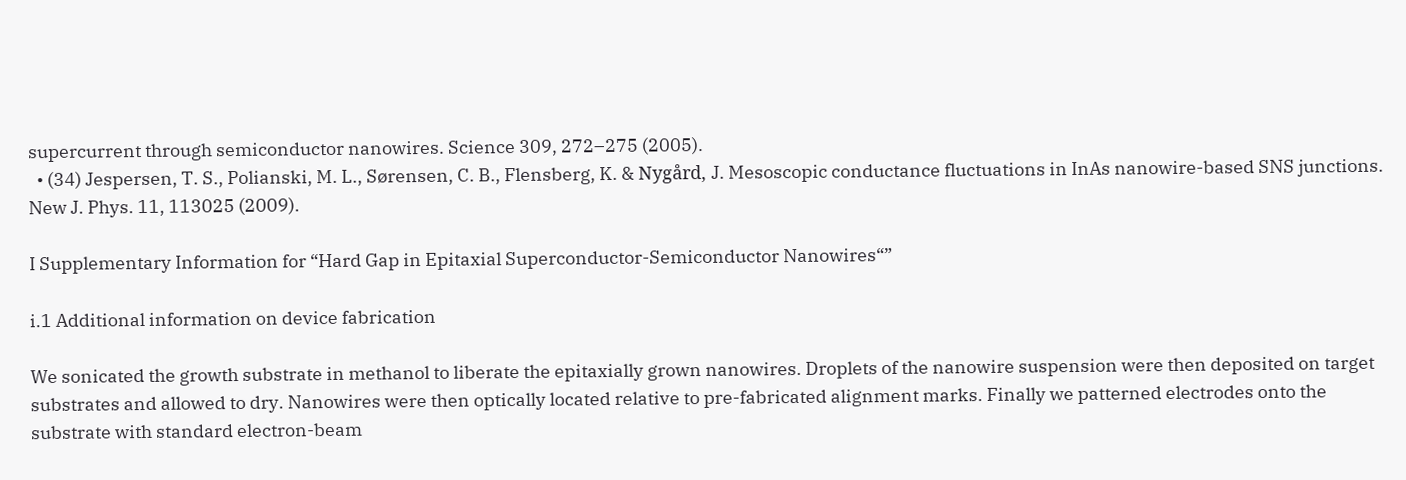supercurrent through semiconductor nanowires. Science 309, 272–275 (2005).
  • (34) Jespersen, T. S., Polianski, M. L., Sørensen, C. B., Flensberg, K. & Nygård, J. Mesoscopic conductance fluctuations in InAs nanowire-based SNS junctions. New J. Phys. 11, 113025 (2009).

I Supplementary Information for “Hard Gap in Epitaxial Superconductor-Semiconductor Nanowires“”

i.1 Additional information on device fabrication

We sonicated the growth substrate in methanol to liberate the epitaxially grown nanowires. Droplets of the nanowire suspension were then deposited on target substrates and allowed to dry. Nanowires were then optically located relative to pre-fabricated alignment marks. Finally we patterned electrodes onto the substrate with standard electron-beam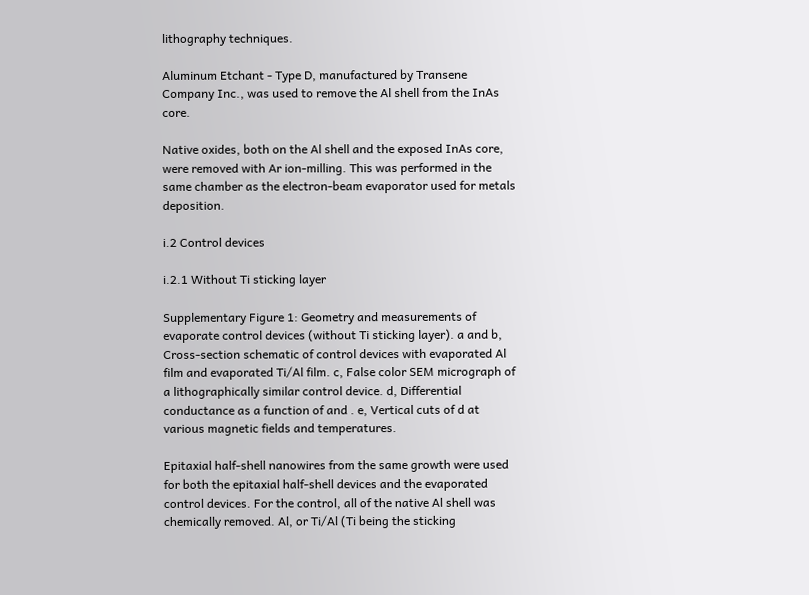lithography techniques.

Aluminum Etchant - Type D, manufactured by Transene Company Inc., was used to remove the Al shell from the InAs core.

Native oxides, both on the Al shell and the exposed InAs core, were removed with Ar ion-milling. This was performed in the same chamber as the electron-beam evaporator used for metals deposition.

i.2 Control devices

i.2.1 Without Ti sticking layer

Supplementary Figure 1: Geometry and measurements of evaporate control devices (without Ti sticking layer). a and b, Cross-section schematic of control devices with evaporated Al film and evaporated Ti/Al film. c, False color SEM micrograph of a lithographically similar control device. d, Differential conductance as a function of and . e, Vertical cuts of d at various magnetic fields and temperatures.

Epitaxial half-shell nanowires from the same growth were used for both the epitaxial half-shell devices and the evaporated control devices. For the control, all of the native Al shell was chemically removed. Al, or Ti/Al (Ti being the sticking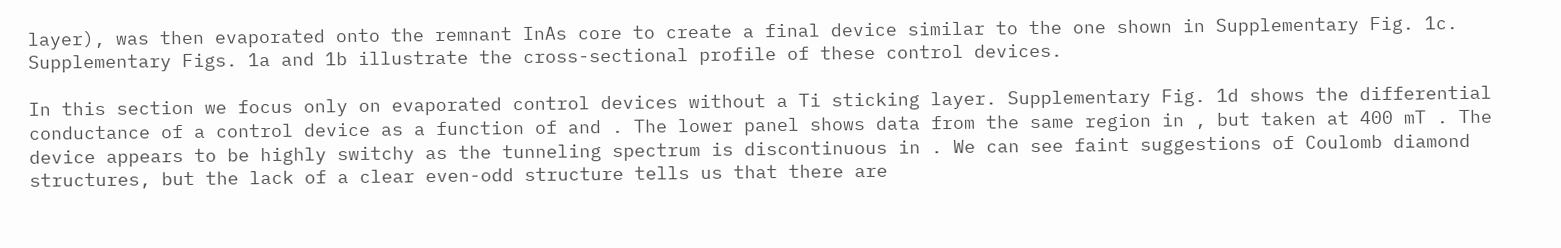layer), was then evaporated onto the remnant InAs core to create a final device similar to the one shown in Supplementary Fig. 1c. Supplementary Figs. 1a and 1b illustrate the cross-sectional profile of these control devices.

In this section we focus only on evaporated control devices without a Ti sticking layer. Supplementary Fig. 1d shows the differential conductance of a control device as a function of and . The lower panel shows data from the same region in , but taken at 400 mT . The device appears to be highly switchy as the tunneling spectrum is discontinuous in . We can see faint suggestions of Coulomb diamond structures, but the lack of a clear even-odd structure tells us that there are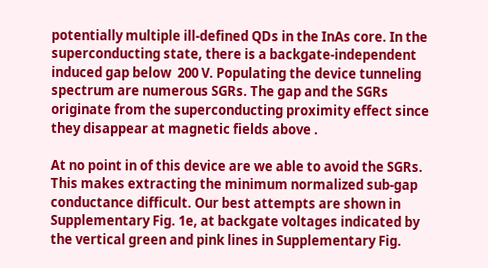potentially multiple ill-defined QDs in the InAs core. In the superconducting state, there is a backgate-independent induced gap below  200 V. Populating the device tunneling spectrum are numerous SGRs. The gap and the SGRs originate from the superconducting proximity effect since they disappear at magnetic fields above .

At no point in of this device are we able to avoid the SGRs. This makes extracting the minimum normalized sub-gap conductance difficult. Our best attempts are shown in Supplementary Fig. 1e, at backgate voltages indicated by the vertical green and pink lines in Supplementary Fig.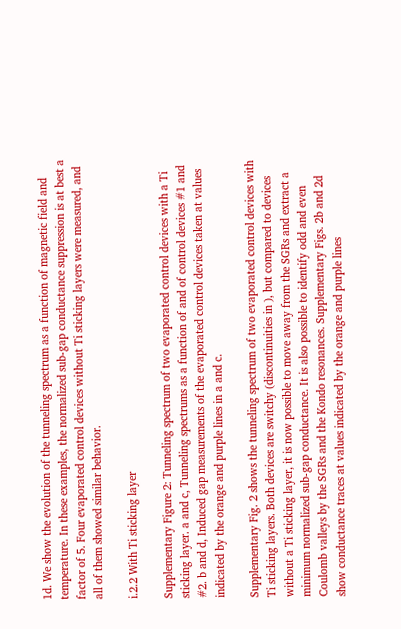1d. We show the evolution of the tunneling spectrum as a function of magnetic field and temperature. In these examples, the normalized sub-gap conductance suppression is at best a factor of 5. Four evaporated control devices without Ti sticking layers were measured, and all of them showed similar behavior.

i.2.2 With Ti sticking layer

Supplementary Figure 2: Tunneling spectrum of two evaporated control devices with a Ti sticking layer. a and c, Tunneling spectrums as a function of and of control devices #1 and #2. b and d, Induced gap measurements of the evaporated control devices taken at values indicated by the orange and purple lines in a and c.

Supplementary Fig. 2 shows the tunneling spectrum of two evaporated control devices with Ti sticking layers. Both devices are switchy (discontinuities in ), but compared to devices without a Ti sticking layer, it is now possible to move away from the SGRs and extract a minimum normalized sub-gap conductance. It is also possible to identify odd and even Coulomb valleys by the SGRs and the Kondo resonances. Supplementary Figs. 2b and 2d show conductance traces at values indicated by the orange and purple lines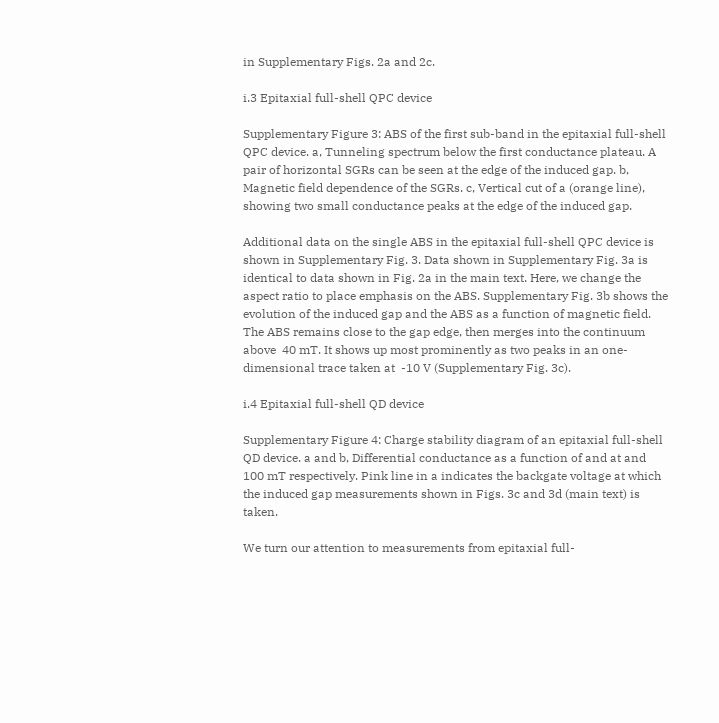in Supplementary Figs. 2a and 2c.

i.3 Epitaxial full-shell QPC device

Supplementary Figure 3: ABS of the first sub-band in the epitaxial full-shell QPC device. a, Tunneling spectrum below the first conductance plateau. A pair of horizontal SGRs can be seen at the edge of the induced gap. b, Magnetic field dependence of the SGRs. c, Vertical cut of a (orange line), showing two small conductance peaks at the edge of the induced gap.

Additional data on the single ABS in the epitaxial full-shell QPC device is shown in Supplementary Fig. 3. Data shown in Supplementary Fig. 3a is identical to data shown in Fig. 2a in the main text. Here, we change the aspect ratio to place emphasis on the ABS. Supplementary Fig. 3b shows the evolution of the induced gap and the ABS as a function of magnetic field. The ABS remains close to the gap edge, then merges into the continuum above  40 mT. It shows up most prominently as two peaks in an one-dimensional trace taken at  -10 V (Supplementary Fig. 3c).

i.4 Epitaxial full-shell QD device

Supplementary Figure 4: Charge stability diagram of an epitaxial full-shell QD device. a and b, Differential conductance as a function of and at and  100 mT respectively. Pink line in a indicates the backgate voltage at which the induced gap measurements shown in Figs. 3c and 3d (main text) is taken.

We turn our attention to measurements from epitaxial full-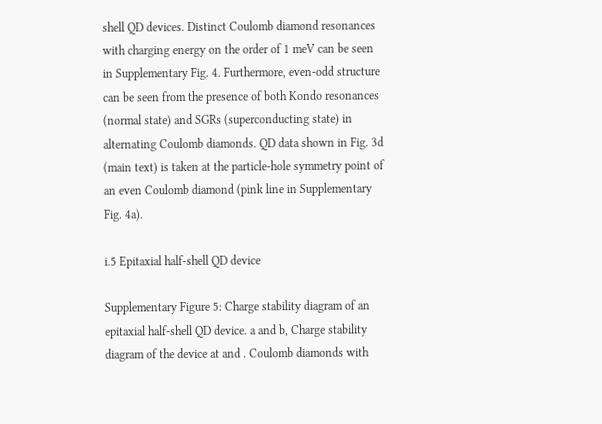shell QD devices. Distinct Coulomb diamond resonances with charging energy on the order of 1 meV can be seen in Supplementary Fig. 4. Furthermore, even-odd structure can be seen from the presence of both Kondo resonances (normal state) and SGRs (superconducting state) in alternating Coulomb diamonds. QD data shown in Fig. 3d (main text) is taken at the particle-hole symmetry point of an even Coulomb diamond (pink line in Supplementary Fig. 4a).

i.5 Epitaxial half-shell QD device

Supplementary Figure 5: Charge stability diagram of an epitaxial half-shell QD device. a and b, Charge stability diagram of the device at and . Coulomb diamonds with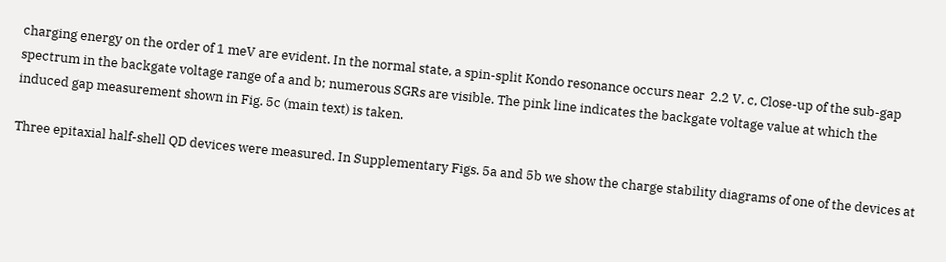charging energy on the order of 1 meV are evident. In the normal state, a spin-split Kondo resonance occurs near  2.2 V. c, Close-up of the sub-gap spectrum in the backgate voltage range of a and b; numerous SGRs are visible. The pink line indicates the backgate voltage value at which the induced gap measurement shown in Fig. 5c (main text) is taken.

Three epitaxial half-shell QD devices were measured. In Supplementary Figs. 5a and 5b we show the charge stability diagrams of one of the devices at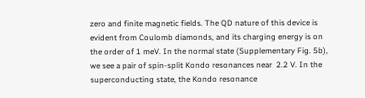zero and finite magnetic fields. The QD nature of this device is evident from Coulomb diamonds, and its charging energy is on the order of 1 meV. In the normal state (Supplementary Fig. 5b), we see a pair of spin-split Kondo resonances near  2.2 V. In the superconducting state, the Kondo resonance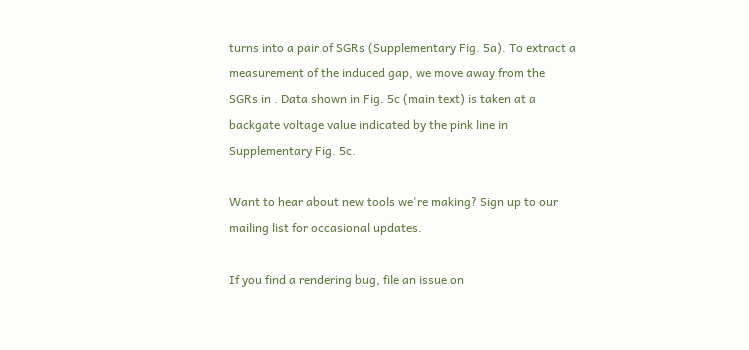turns into a pair of SGRs (Supplementary Fig. 5a). To extract a measurement of the induced gap, we move away from the SGRs in . Data shown in Fig. 5c (main text) is taken at a backgate voltage value indicated by the pink line in Supplementary Fig. 5c.

Want to hear about new tools we're making? Sign up to our mailing list for occasional updates.

If you find a rendering bug, file an issue on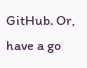GitHub. Or, have a go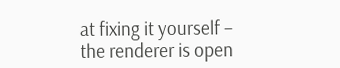at fixing it yourself – the renderer is open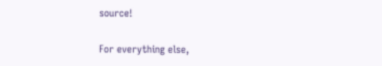source!

For everything else,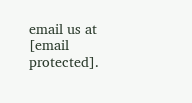email us at [email protected].